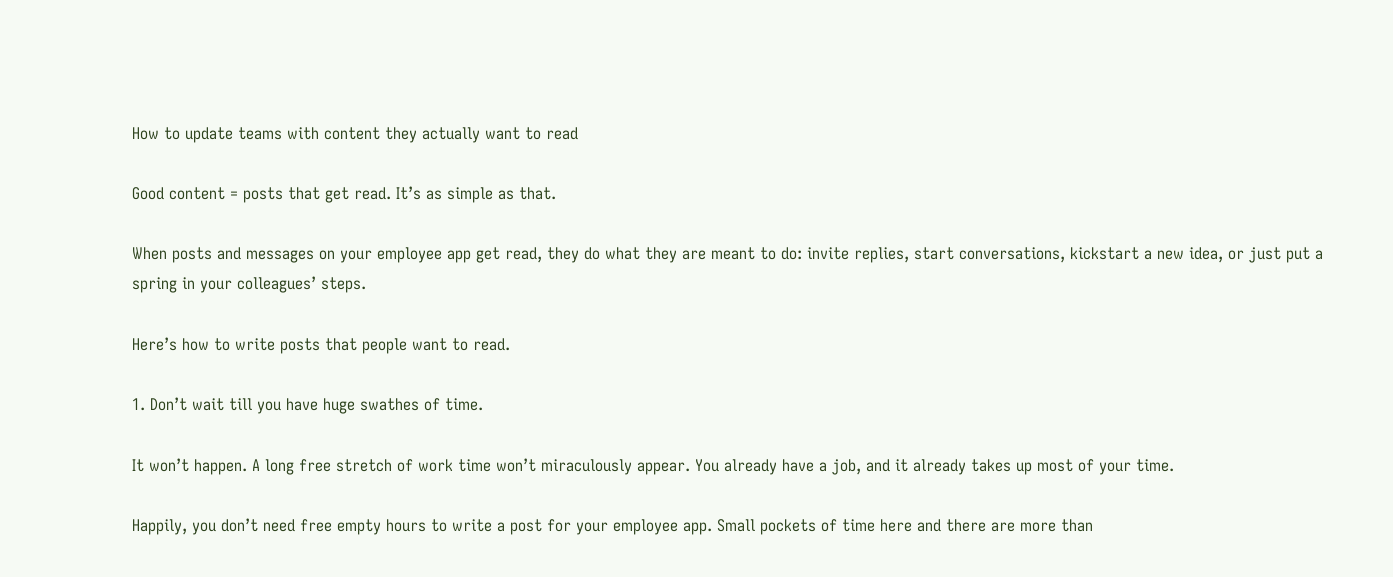How to update teams with content they actually want to read

Good content = posts that get read. It’s as simple as that.

When posts and messages on your employee app get read, they do what they are meant to do: invite replies, start conversations, kickstart a new idea, or just put a spring in your colleagues’ steps.

Here’s how to write posts that people want to read.

1. Don’t wait till you have huge swathes of time.

It won’t happen. A long free stretch of work time won’t miraculously appear. You already have a job, and it already takes up most of your time.

Happily, you don’t need free empty hours to write a post for your employee app. Small pockets of time here and there are more than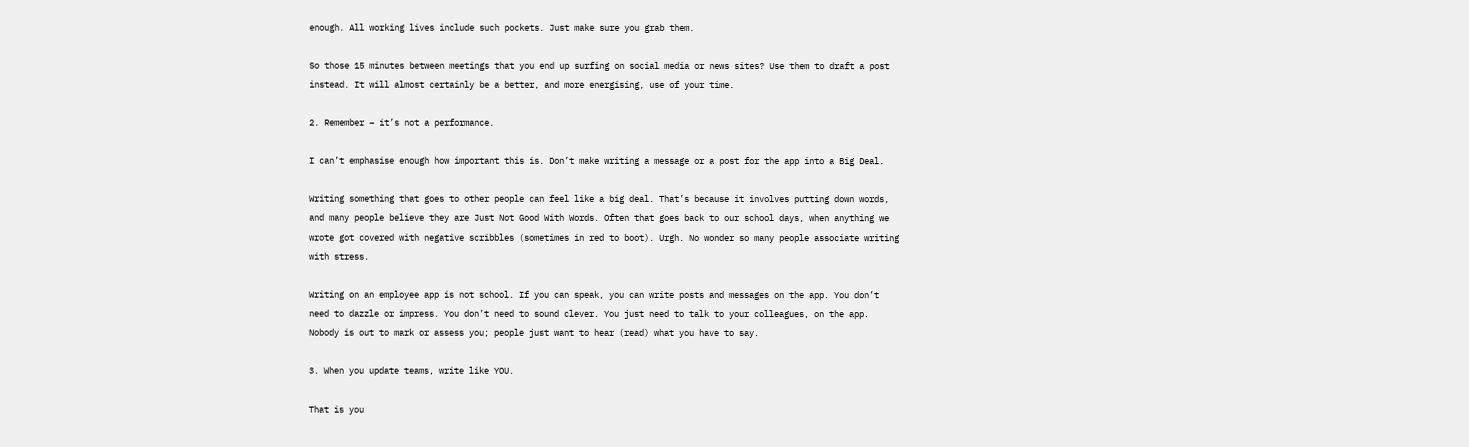enough. All working lives include such pockets. Just make sure you grab them.

So those 15 minutes between meetings that you end up surfing on social media or news sites? Use them to draft a post instead. It will almost certainly be a better, and more energising, use of your time.

2. Remember – it’s not a performance.

I can’t emphasise enough how important this is. Don’t make writing a message or a post for the app into a Big Deal.

Writing something that goes to other people can feel like a big deal. That’s because it involves putting down words, and many people believe they are Just Not Good With Words. Often that goes back to our school days, when anything we wrote got covered with negative scribbles (sometimes in red to boot). Urgh. No wonder so many people associate writing with stress.

Writing on an employee app is not school. If you can speak, you can write posts and messages on the app. You don’t need to dazzle or impress. You don’t need to sound clever. You just need to talk to your colleagues, on the app. Nobody is out to mark or assess you; people just want to hear (read) what you have to say.

3. When you update teams, write like YOU.

That is you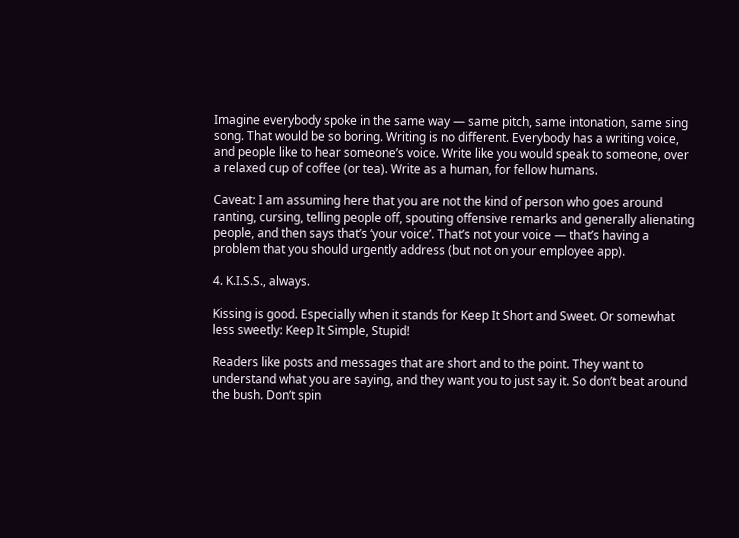Imagine everybody spoke in the same way — same pitch, same intonation, same sing song. That would be so boring. Writing is no different. Everybody has a writing voice, and people like to hear someone’s voice. Write like you would speak to someone, over a relaxed cup of coffee (or tea). Write as a human, for fellow humans.

Caveat: I am assuming here that you are not the kind of person who goes around ranting, cursing, telling people off, spouting offensive remarks and generally alienating people, and then says that’s ‘your voice’. That’s not your voice — that’s having a problem that you should urgently address (but not on your employee app).

4. K.I.S.S., always.

Kissing is good. Especially when it stands for Keep It Short and Sweet. Or somewhat less sweetly: Keep It Simple, Stupid!

Readers like posts and messages that are short and to the point. They want to understand what you are saying, and they want you to just say it. So don’t beat around the bush. Don’t spin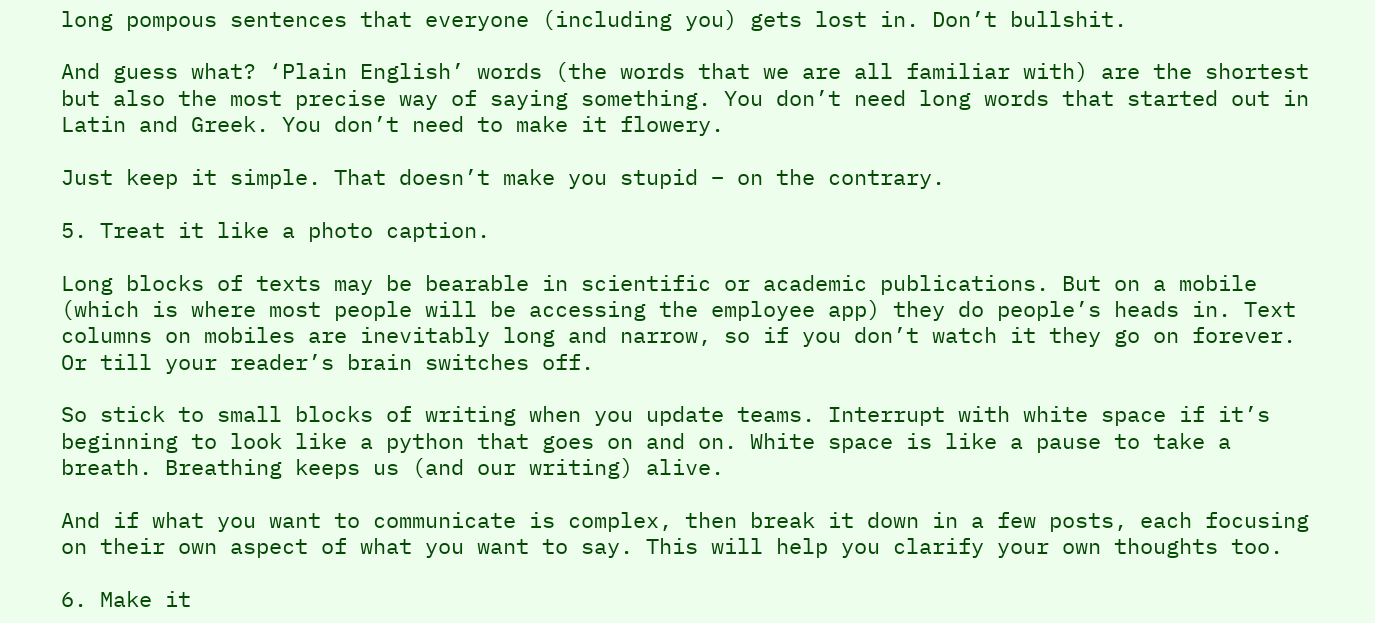long pompous sentences that everyone (including you) gets lost in. Don’t bullshit.

And guess what? ‘Plain English’ words (the words that we are all familiar with) are the shortest but also the most precise way of saying something. You don’t need long words that started out in Latin and Greek. You don’t need to make it flowery.

Just keep it simple. That doesn’t make you stupid – on the contrary.

5. Treat it like a photo caption.

Long blocks of texts may be bearable in scientific or academic publications. But on a mobile (which is where most people will be accessing the employee app) they do people’s heads in. Text columns on mobiles are inevitably long and narrow, so if you don’t watch it they go on forever. Or till your reader’s brain switches off.

So stick to small blocks of writing when you update teams. Interrupt with white space if it’s beginning to look like a python that goes on and on. White space is like a pause to take a breath. Breathing keeps us (and our writing) alive.

And if what you want to communicate is complex, then break it down in a few posts, each focusing on their own aspect of what you want to say. This will help you clarify your own thoughts too.

6. Make it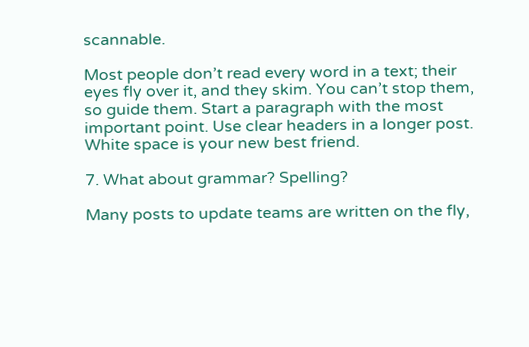scannable.

Most people don’t read every word in a text; their eyes fly over it, and they skim. You can’t stop them, so guide them. Start a paragraph with the most important point. Use clear headers in a longer post. White space is your new best friend.

7. What about grammar? Spelling?

Many posts to update teams are written on the fly,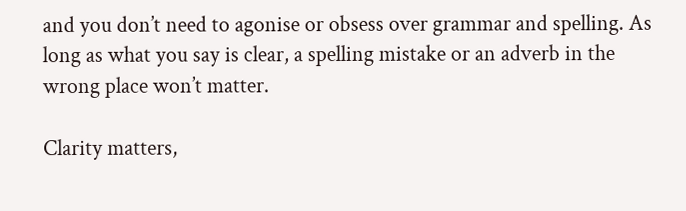and you don’t need to agonise or obsess over grammar and spelling. As long as what you say is clear, a spelling mistake or an adverb in the wrong place won’t matter.

Clarity matters,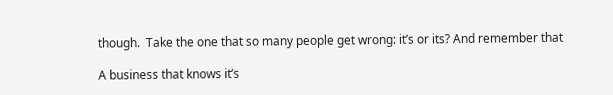though.  Take the one that so many people get wrong: it’s or its? And remember that

A business that knows it’s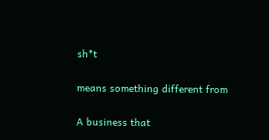sh*t

means something different from

A business that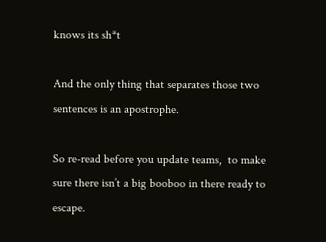knows its sh*t

And the only thing that separates those two sentences is an apostrophe.

So re-read before you update teams,  to make sure there isn’t a big booboo in there ready to escape.